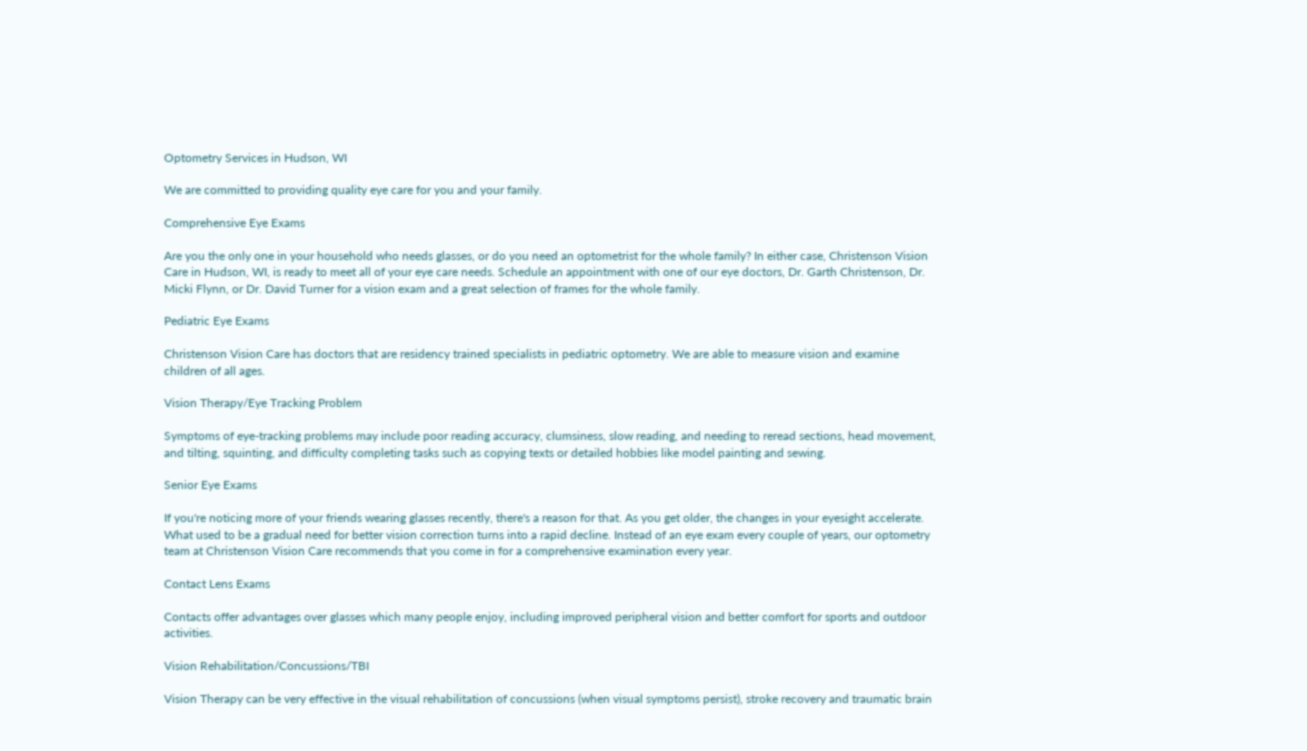Optometry Services in Hudson, WI

We are committed to providing quality eye care for you and your family.

Comprehensive Eye Exams

Are you the only one in your household who needs glasses, or do you need an optometrist for the whole family? In either case, Christenson Vision Care in Hudson, WI, is ready to meet all of your eye care needs. Schedule an appointment with one of our eye doctors, Dr. Garth Christenson, Dr. Micki Flynn, or Dr. David Turner for a vision exam and a great selection of frames for the whole family.

Pediatric Eye Exams

Christenson Vision Care has doctors that are residency trained specialists in pediatric optometry. We are able to measure vision and examine children of all ages.

Vision Therapy/Eye Tracking Problem

Symptoms of eye-tracking problems may include poor reading accuracy, clumsiness, slow reading, and needing to reread sections, head movement, and tilting, squinting, and difficulty completing tasks such as copying texts or detailed hobbies like model painting and sewing.

Senior Eye Exams

If you're noticing more of your friends wearing glasses recently, there's a reason for that. As you get older, the changes in your eyesight accelerate. What used to be a gradual need for better vision correction turns into a rapid decline. Instead of an eye exam every couple of years, our optometry team at Christenson Vision Care recommends that you come in for a comprehensive examination every year.

Contact Lens Exams

Contacts offer advantages over glasses which many people enjoy, including improved peripheral vision and better comfort for sports and outdoor activities.

Vision Rehabilitation/Concussions/TBI

Vision Therapy can be very effective in the visual rehabilitation of concussions (when visual symptoms persist), stroke recovery and traumatic brain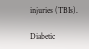injuries (TBIs).

Diabetic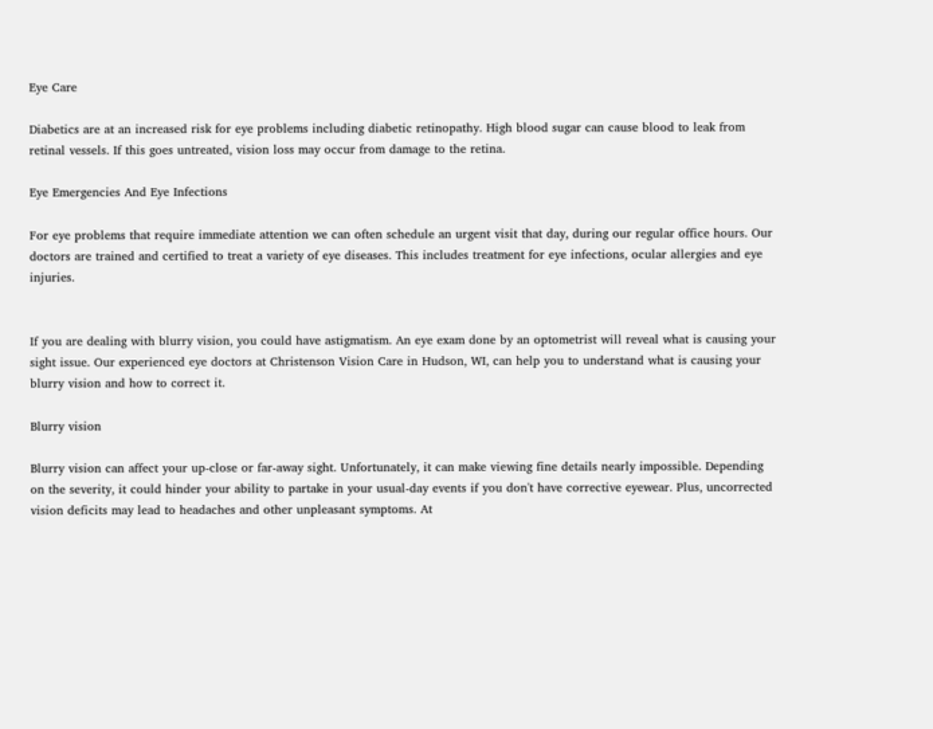Eye Care

Diabetics are at an increased risk for eye problems including diabetic retinopathy. High blood sugar can cause blood to leak from retinal vessels. If this goes untreated, vision loss may occur from damage to the retina.

Eye Emergencies And Eye Infections

For eye problems that require immediate attention we can often schedule an urgent visit that day, during our regular office hours. Our doctors are trained and certified to treat a variety of eye diseases. This includes treatment for eye infections, ocular allergies and eye injuries.


If you are dealing with blurry vision, you could have astigmatism. An eye exam done by an optometrist will reveal what is causing your sight issue. Our experienced eye doctors at Christenson Vision Care in Hudson, WI, can help you to understand what is causing your blurry vision and how to correct it.

Blurry vision

Blurry vision can affect your up-close or far-away sight. Unfortunately, it can make viewing fine details nearly impossible. Depending on the severity, it could hinder your ability to partake in your usual-day events if you don't have corrective eyewear. Plus, uncorrected vision deficits may lead to headaches and other unpleasant symptoms. At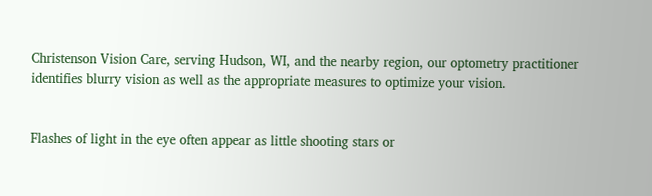Christenson Vision Care, serving Hudson, WI, and the nearby region, our optometry practitioner identifies blurry vision as well as the appropriate measures to optimize your vision.


Flashes of light in the eye often appear as little shooting stars or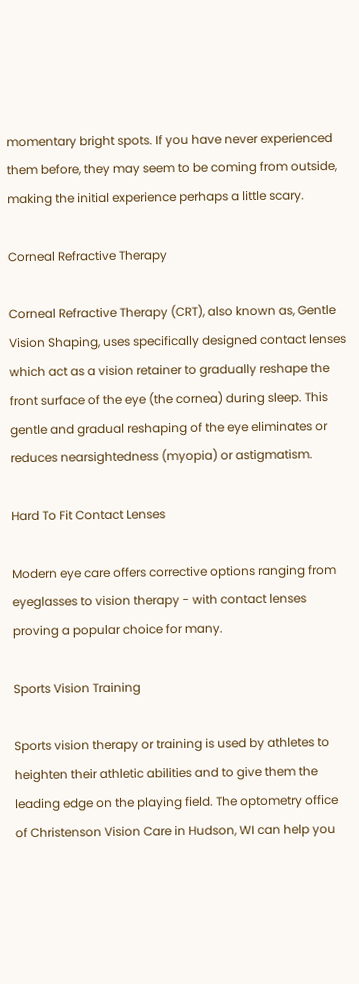momentary bright spots. If you have never experienced them before, they may seem to be coming from outside, making the initial experience perhaps a little scary.

Corneal Refractive Therapy

Corneal Refractive Therapy (CRT), also known as, Gentle Vision Shaping, uses specifically designed contact lenses which act as a vision retainer to gradually reshape the front surface of the eye (the cornea) during sleep. This gentle and gradual reshaping of the eye eliminates or reduces nearsightedness (myopia) or astigmatism.

Hard To Fit Contact Lenses

Modern eye care offers corrective options ranging from eyeglasses to vision therapy - with contact lenses proving a popular choice for many.

Sports Vision Training

Sports vision therapy or training is used by athletes to heighten their athletic abilities and to give them the leading edge on the playing field. The optometry office of Christenson Vision Care in Hudson, WI can help you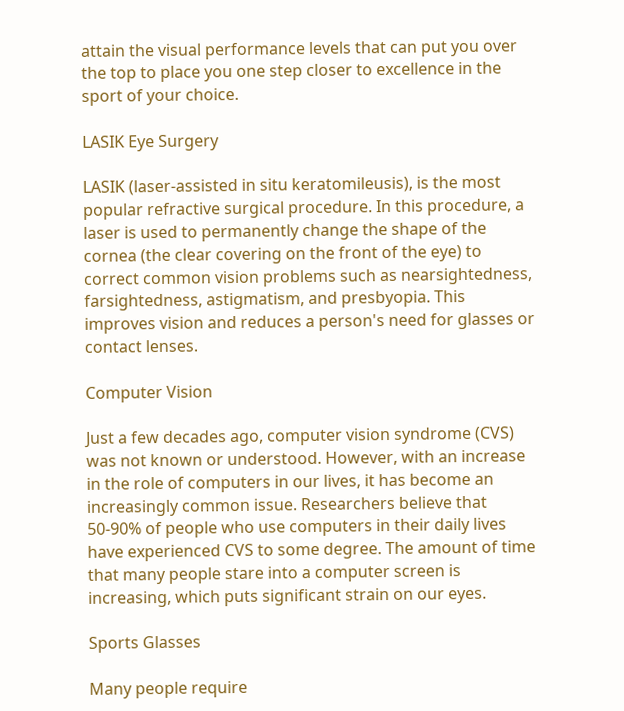attain the visual performance levels that can put you over the top to place you one step closer to excellence in the sport of your choice.

LASIK Eye Surgery

LASIK (laser-assisted in situ keratomileusis), is the most popular refractive surgical procedure. In this procedure, a laser is used to permanently change the shape of the cornea (the clear covering on the front of the eye) to correct common vision problems such as nearsightedness, farsightedness, astigmatism, and presbyopia. This improves vision and reduces a person's need for glasses or contact lenses.

Computer Vision

Just a few decades ago, computer vision syndrome (CVS) was not known or understood. However, with an increase in the role of computers in our lives, it has become an increasingly common issue. Researchers believe that 50-90% of people who use computers in their daily lives have experienced CVS to some degree. The amount of time that many people stare into a computer screen is increasing, which puts significant strain on our eyes.

Sports Glasses

Many people require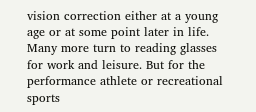vision correction either at a young age or at some point later in life. Many more turn to reading glasses for work and leisure. But for the performance athlete or recreational sports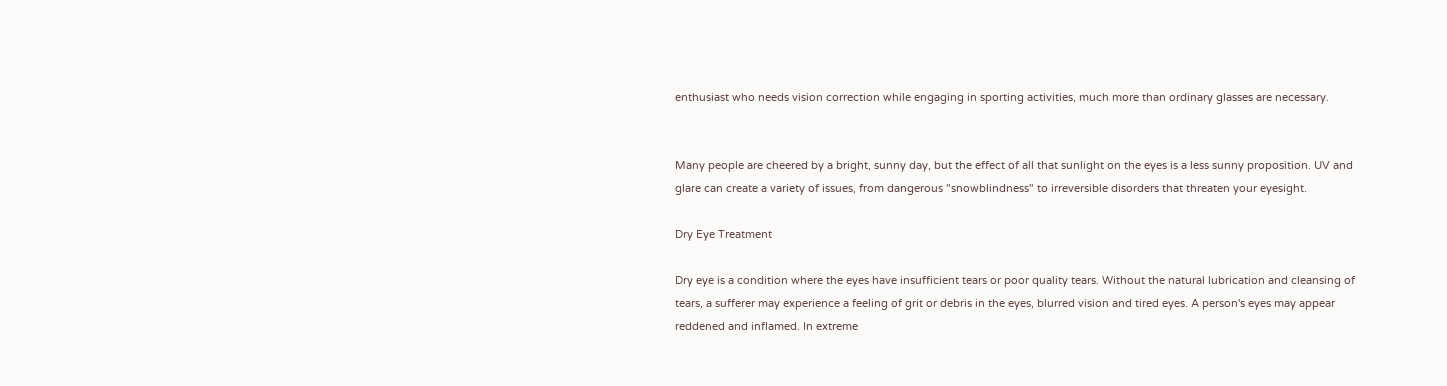enthusiast who needs vision correction while engaging in sporting activities, much more than ordinary glasses are necessary.


Many people are cheered by a bright, sunny day, but the effect of all that sunlight on the eyes is a less sunny proposition. UV and glare can create a variety of issues, from dangerous "snowblindness" to irreversible disorders that threaten your eyesight.

Dry Eye Treatment

Dry eye is a condition where the eyes have insufficient tears or poor quality tears. Without the natural lubrication and cleansing of tears, a sufferer may experience a feeling of grit or debris in the eyes, blurred vision and tired eyes. A person's eyes may appear reddened and inflamed. In extreme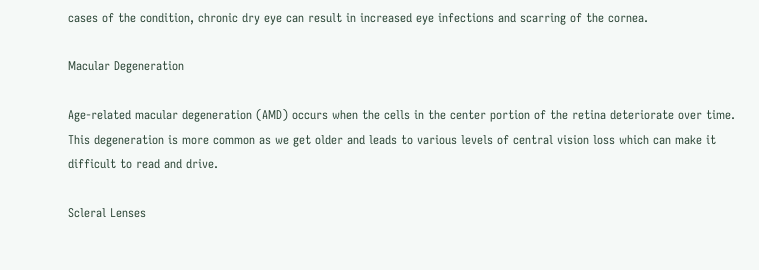cases of the condition, chronic dry eye can result in increased eye infections and scarring of the cornea.

Macular Degeneration

Age-related macular degeneration (AMD) occurs when the cells in the center portion of the retina deteriorate over time. This degeneration is more common as we get older and leads to various levels of central vision loss which can make it difficult to read and drive.

Scleral Lenses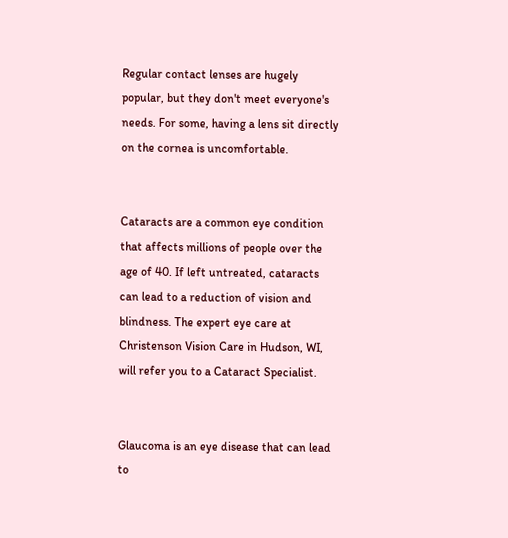Regular contact lenses are hugely popular, but they don't meet everyone's needs. For some, having a lens sit directly on the cornea is uncomfortable.


Cataracts are a common eye condition that affects millions of people over the age of 40. If left untreated, cataracts can lead to a reduction of vision and blindness. The expert eye care at Christenson Vision Care in Hudson, WI, will refer you to a Cataract Specialist.


Glaucoma is an eye disease that can lead to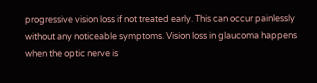progressive vision loss if not treated early. This can occur painlessly without any noticeable symptoms. Vision loss in glaucoma happens when the optic nerve is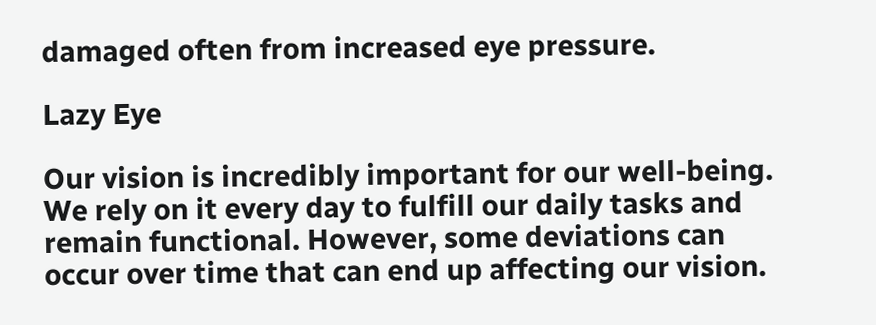damaged often from increased eye pressure.

Lazy Eye

Our vision is incredibly important for our well-being. We rely on it every day to fulfill our daily tasks and remain functional. However, some deviations can occur over time that can end up affecting our vision.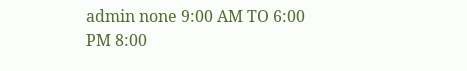admin none 9:00 AM TO 6:00 PM 8:00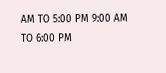AM TO 5:00 PM 9:00 AM TO 6:00 PM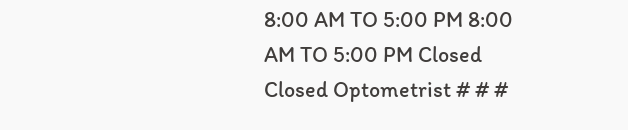8:00 AM TO 5:00 PM 8:00 AM TO 5:00 PM Closed Closed Optometrist # # #